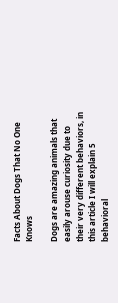Facts About Dogs That No One Knows

Dogs are amazing animals that easily arouse curiosity due to their very different behaviors, in this article I will explain 5 behavioral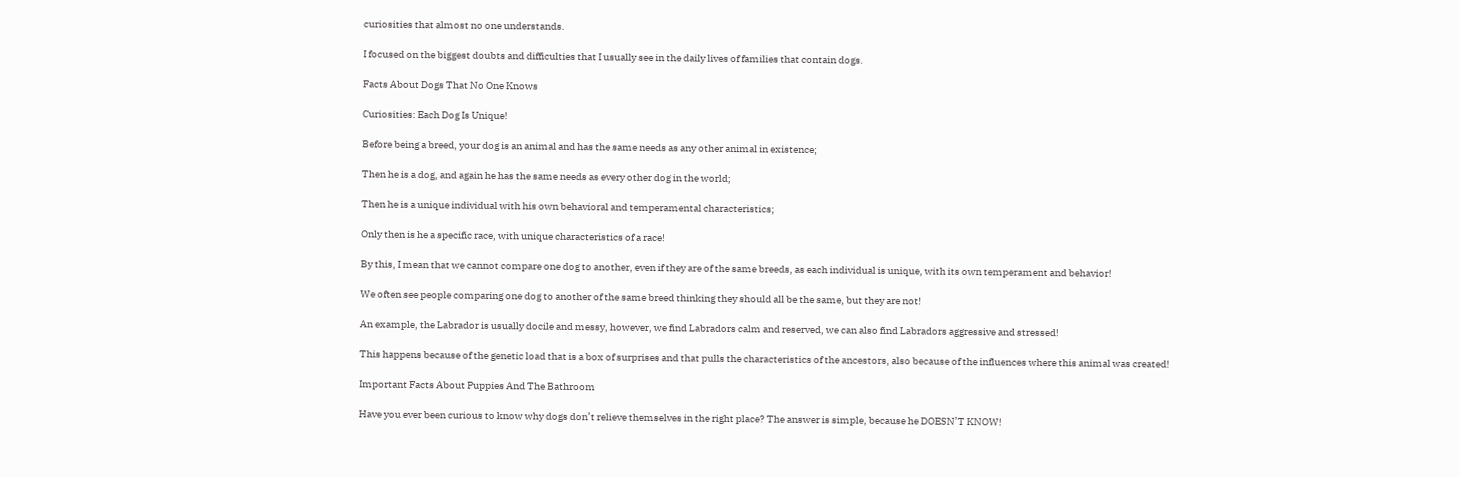curiosities that almost no one understands.

I focused on the biggest doubts and difficulties that I usually see in the daily lives of families that contain dogs.

Facts About Dogs That No One Knows

Curiosities: Each Dog Is Unique!

Before being a breed, your dog is an animal and has the same needs as any other animal in existence;

Then he is a dog, and again he has the same needs as every other dog in the world;

Then he is a unique individual with his own behavioral and temperamental characteristics;

Only then is he a specific race, with unique characteristics of a race!

By this, I mean that we cannot compare one dog to another, even if they are of the same breeds, as each individual is unique, with its own temperament and behavior!

We often see people comparing one dog to another of the same breed thinking they should all be the same, but they are not!

An example, the Labrador is usually docile and messy, however, we find Labradors calm and reserved, we can also find Labradors aggressive and stressed!

This happens because of the genetic load that is a box of surprises and that pulls the characteristics of the ancestors, also because of the influences where this animal was created!

Important Facts About Puppies And The Bathroom

Have you ever been curious to know why dogs don’t relieve themselves in the right place? The answer is simple, because he DOESN’T KNOW!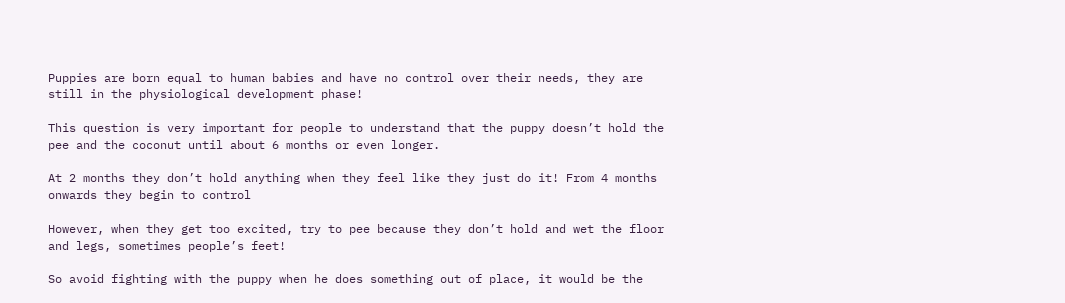Puppies are born equal to human babies and have no control over their needs, they are still in the physiological development phase!

This question is very important for people to understand that the puppy doesn’t hold the pee and the coconut until about 6 months or even longer.

At 2 months they don’t hold anything when they feel like they just do it! From 4 months onwards they begin to control

However, when they get too excited, try to pee because they don’t hold and wet the floor and legs, sometimes people’s feet!

So avoid fighting with the puppy when he does something out of place, it would be the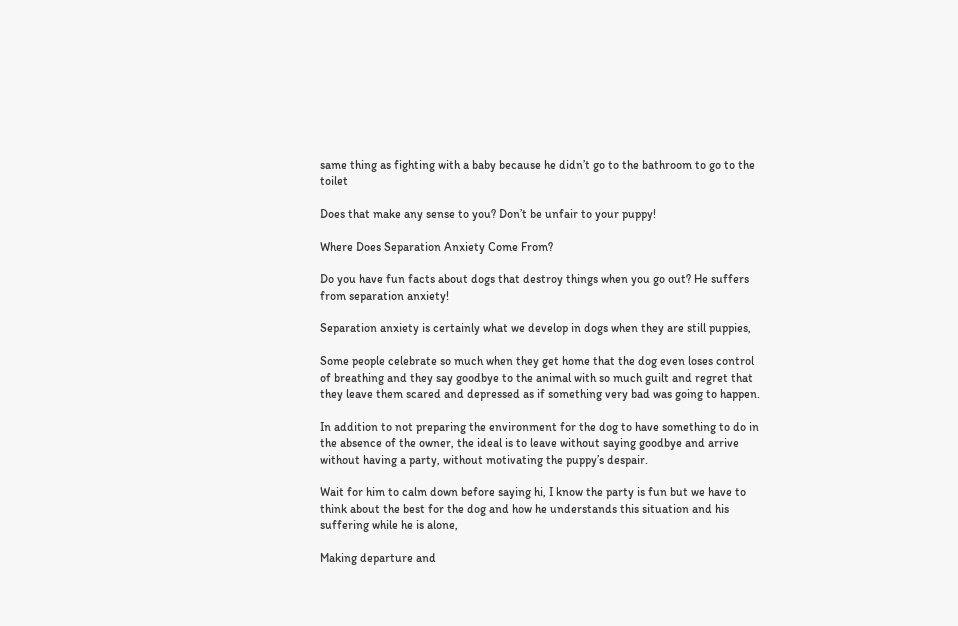same thing as fighting with a baby because he didn’t go to the bathroom to go to the toilet

Does that make any sense to you? Don’t be unfair to your puppy!

Where Does Separation Anxiety Come From?

Do you have fun facts about dogs that destroy things when you go out? He suffers from separation anxiety!

Separation anxiety is certainly what we develop in dogs when they are still puppies,

Some people celebrate so much when they get home that the dog even loses control of breathing and they say goodbye to the animal with so much guilt and regret that they leave them scared and depressed as if something very bad was going to happen.

In addition to not preparing the environment for the dog to have something to do in the absence of the owner, the ideal is to leave without saying goodbye and arrive without having a party, without motivating the puppy’s despair.

Wait for him to calm down before saying hi, I know the party is fun but we have to think about the best for the dog and how he understands this situation and his suffering while he is alone,

Making departure and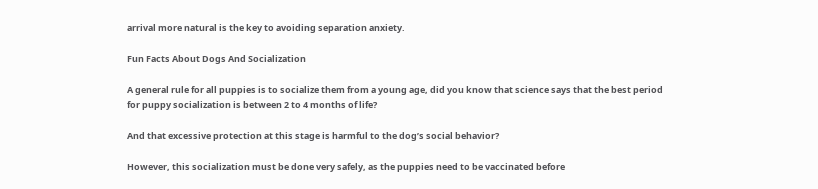arrival more natural is the key to avoiding separation anxiety.

Fun Facts About Dogs And Socialization

A general rule for all puppies is to socialize them from a young age, did you know that science says that the best period for puppy socialization is between 2 to 4 months of life?

And that excessive protection at this stage is harmful to the dog’s social behavior?

However, this socialization must be done very safely, as the puppies need to be vaccinated before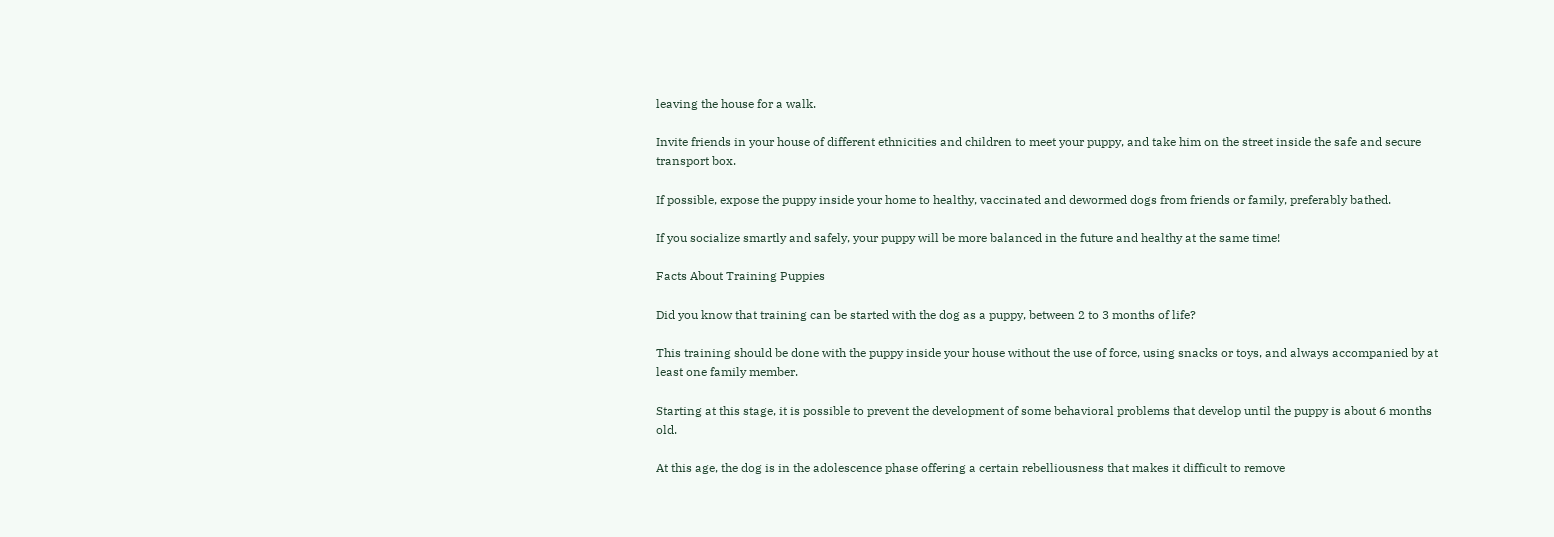leaving the house for a walk.

Invite friends in your house of different ethnicities and children to meet your puppy, and take him on the street inside the safe and secure transport box.

If possible, expose the puppy inside your home to healthy, vaccinated and dewormed dogs from friends or family, preferably bathed.

If you socialize smartly and safely, your puppy will be more balanced in the future and healthy at the same time!

Facts About Training Puppies

Did you know that training can be started with the dog as a puppy, between 2 to 3 months of life?

This training should be done with the puppy inside your house without the use of force, using snacks or toys, and always accompanied by at least one family member.

Starting at this stage, it is possible to prevent the development of some behavioral problems that develop until the puppy is about 6 months old.

At this age, the dog is in the adolescence phase offering a certain rebelliousness that makes it difficult to remove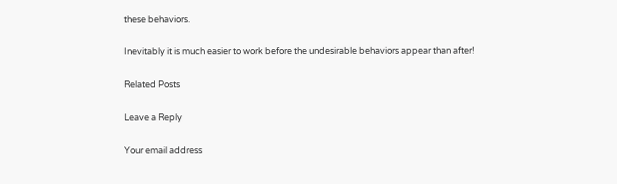these behaviors.

Inevitably it is much easier to work before the undesirable behaviors appear than after!

Related Posts

Leave a Reply

Your email address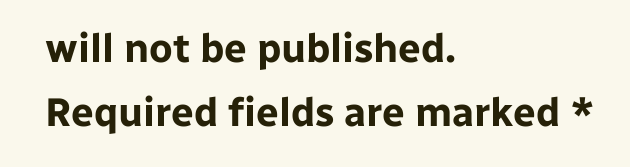will not be published. Required fields are marked *